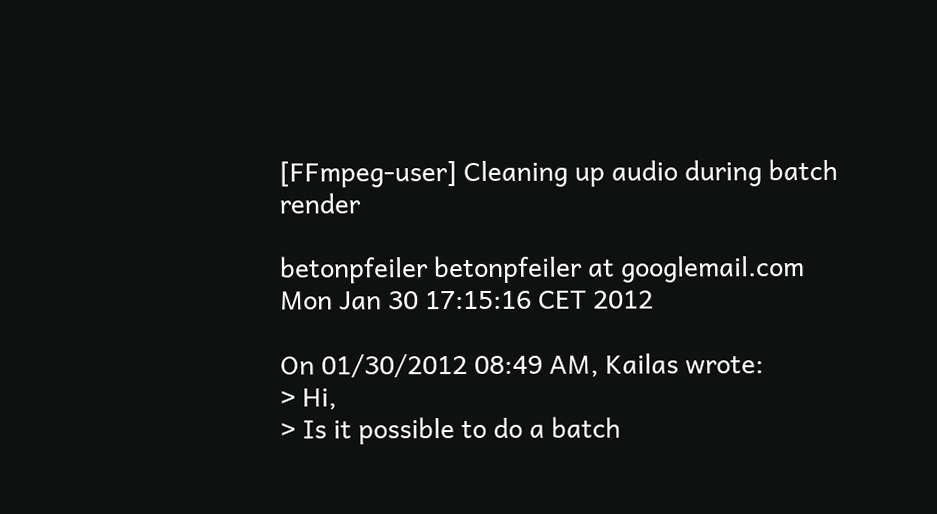[FFmpeg-user] Cleaning up audio during batch render

betonpfeiler betonpfeiler at googlemail.com
Mon Jan 30 17:15:16 CET 2012

On 01/30/2012 08:49 AM, Kailas wrote:
> Hi,
> Is it possible to do a batch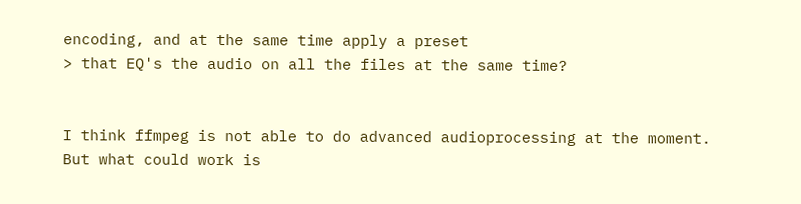encoding, and at the same time apply a preset
> that EQ's the audio on all the files at the same time?


I think ffmpeg is not able to do advanced audioprocessing at the moment.
But what could work is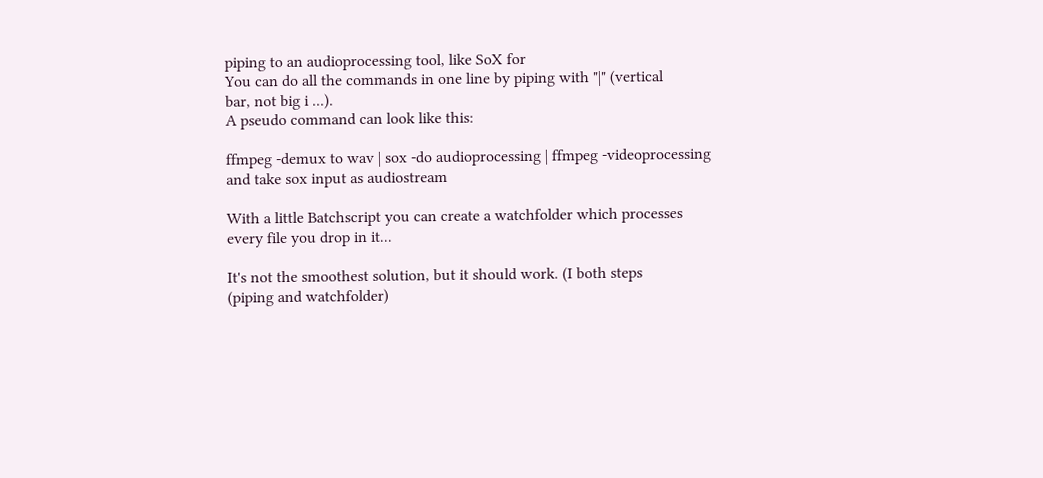piping to an audioprocessing tool, like SoX for
You can do all the commands in one line by piping with "|" (vertical
bar, not big i ...).
A pseudo command can look like this:

ffmpeg -demux to wav | sox -do audioprocessing | ffmpeg -videoprocessing
and take sox input as audiostream

With a little Batchscript you can create a watchfolder which processes
every file you drop in it...

It's not the smoothest solution, but it should work. (I both steps
(piping and watchfolder)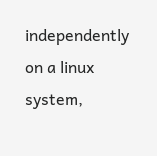independently on a linux  system,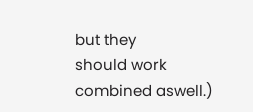but they
should work combined aswell.)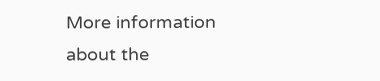More information about the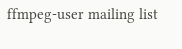ffmpeg-user mailing list